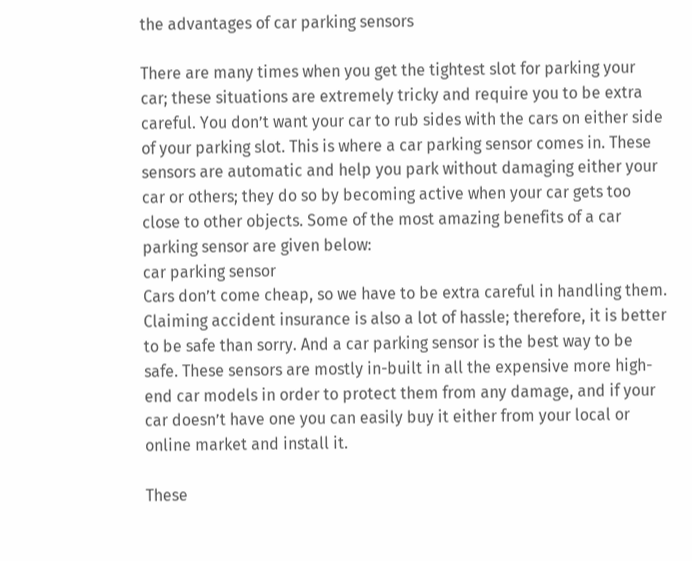the advantages of car parking sensors

There are many times when you get the tightest slot for parking your car; these situations are extremely tricky and require you to be extra careful. You don’t want your car to rub sides with the cars on either side of your parking slot. This is where a car parking sensor comes in. These sensors are automatic and help you park without damaging either your car or others; they do so by becoming active when your car gets too close to other objects. Some of the most amazing benefits of a car parking sensor are given below:
car parking sensor
Cars don’t come cheap, so we have to be extra careful in handling them. Claiming accident insurance is also a lot of hassle; therefore, it is better to be safe than sorry. And a car parking sensor is the best way to be safe. These sensors are mostly in-built in all the expensive more high-end car models in order to protect them from any damage, and if your car doesn’t have one you can easily buy it either from your local or online market and install it.

These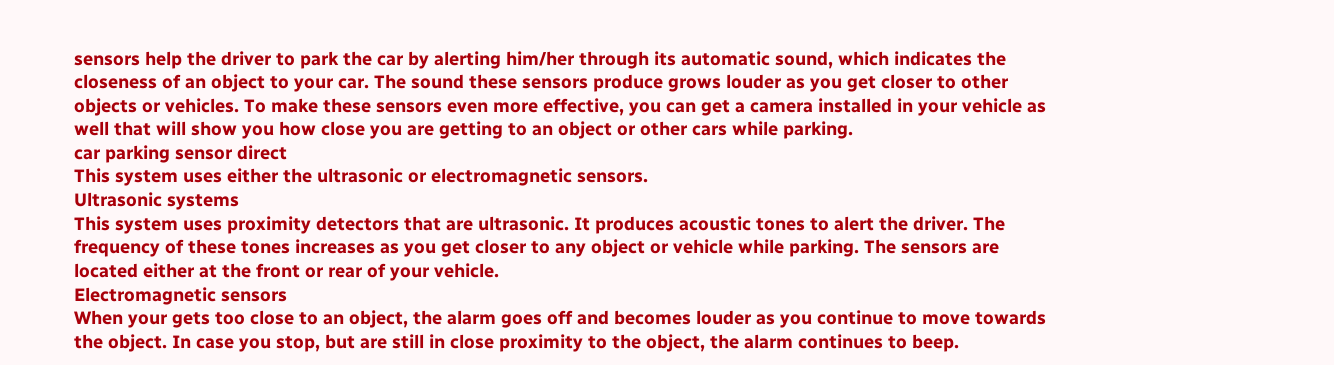sensors help the driver to park the car by alerting him/her through its automatic sound, which indicates the closeness of an object to your car. The sound these sensors produce grows louder as you get closer to other objects or vehicles. To make these sensors even more effective, you can get a camera installed in your vehicle as well that will show you how close you are getting to an object or other cars while parking.
car parking sensor direct
This system uses either the ultrasonic or electromagnetic sensors.
Ultrasonic systems
This system uses proximity detectors that are ultrasonic. It produces acoustic tones to alert the driver. The frequency of these tones increases as you get closer to any object or vehicle while parking. The sensors are located either at the front or rear of your vehicle.
Electromagnetic sensors
When your gets too close to an object, the alarm goes off and becomes louder as you continue to move towards the object. In case you stop, but are still in close proximity to the object, the alarm continues to beep.